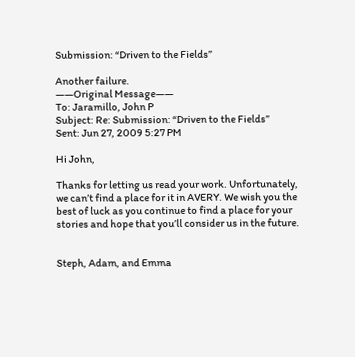Submission: “Driven to the Fields”

Another failure.
——Original Message——
To: Jaramillo, John P
Subject: Re: Submission: “Driven to the Fields”
Sent: Jun 27, 2009 5:27 PM

Hi John,

Thanks for letting us read your work. Unfortunately, we can’t find a place for it in AVERY. We wish you the best of luck as you continue to find a place for your stories and hope that you’ll consider us in the future.


Steph, Adam, and Emma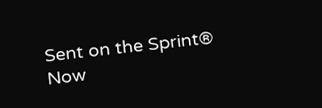Sent on the Sprint® Now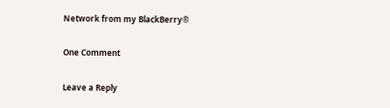Network from my BlackBerry®

One Comment

Leave a Reply